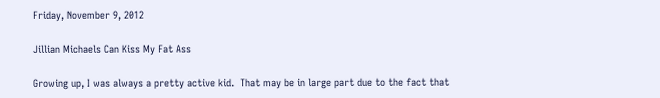Friday, November 9, 2012

Jillian Michaels Can Kiss My Fat Ass

Growing up, I was always a pretty active kid.  That may be in large part due to the fact that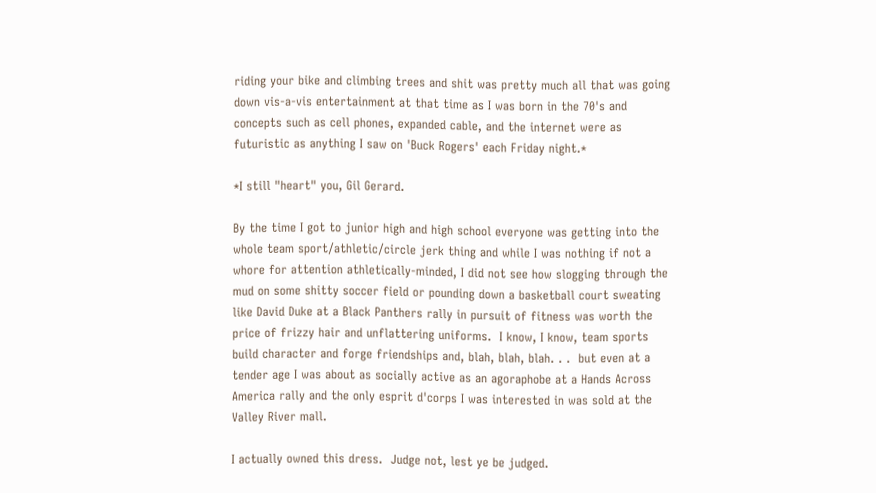riding your bike and climbing trees and shit was pretty much all that was going down vis-a-vis entertainment at that time as I was born in the 70's and concepts such as cell phones, expanded cable, and the internet were as futuristic as anything I saw on 'Buck Rogers' each Friday night.*

*I still "heart" you, Gil Gerard.

By the time I got to junior high and high school everyone was getting into the whole team sport/athletic/circle jerk thing and while I was nothing if not a whore for attention athletically-minded, I did not see how slogging through the mud on some shitty soccer field or pounding down a basketball court sweating like David Duke at a Black Panthers rally in pursuit of fitness was worth the price of frizzy hair and unflattering uniforms.  I know, I know, team sports build character and forge friendships and, blah, blah, blah. . .  but even at a tender age I was about as socially active as an agoraphobe at a Hands Across America rally and the only esprit d'corps I was interested in was sold at the Valley River mall.

I actually owned this dress.  Judge not, lest ye be judged.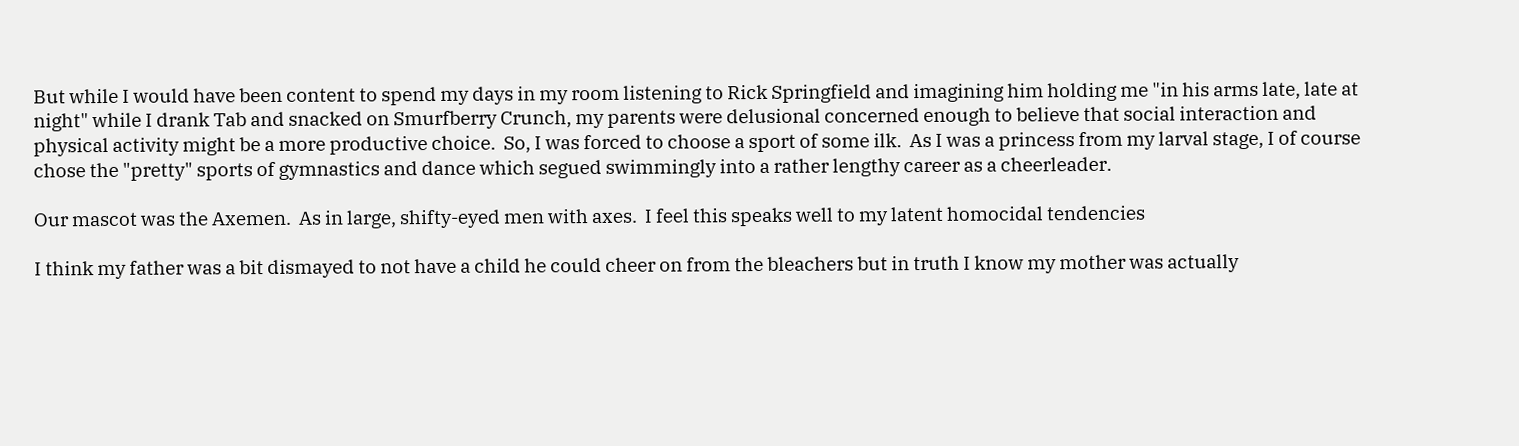But while I would have been content to spend my days in my room listening to Rick Springfield and imagining him holding me "in his arms late, late at night" while I drank Tab and snacked on Smurfberry Crunch, my parents were delusional concerned enough to believe that social interaction and physical activity might be a more productive choice.  So, I was forced to choose a sport of some ilk.  As I was a princess from my larval stage, I of course chose the "pretty" sports of gymnastics and dance which segued swimmingly into a rather lengthy career as a cheerleader.

Our mascot was the Axemen.  As in large, shifty-eyed men with axes.  I feel this speaks well to my latent homocidal tendencies

I think my father was a bit dismayed to not have a child he could cheer on from the bleachers but in truth I know my mother was actually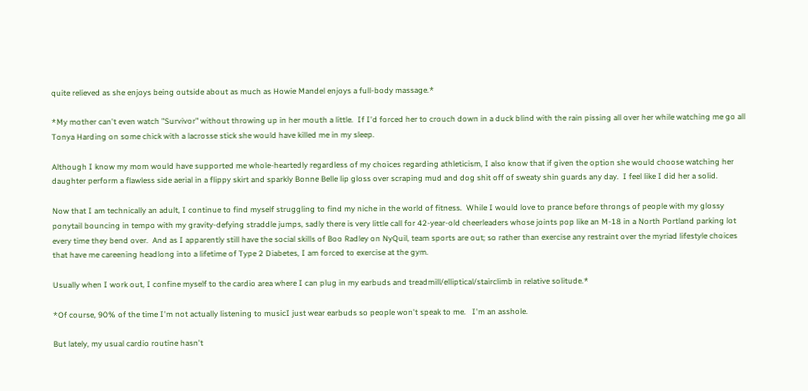quite relieved as she enjoys being outside about as much as Howie Mandel enjoys a full-body massage.*

*My mother can't even watch "Survivor" without throwing up in her mouth a little.  If I'd forced her to crouch down in a duck blind with the rain pissing all over her while watching me go all Tonya Harding on some chick with a lacrosse stick she would have killed me in my sleep.

Although I know my mom would have supported me whole-heartedly regardless of my choices regarding athleticism, I also know that if given the option she would choose watching her daughter perform a flawless side aerial in a flippy skirt and sparkly Bonne Belle lip gloss over scraping mud and dog shit off of sweaty shin guards any day.  I feel like I did her a solid.

Now that I am technically an adult, I continue to find myself struggling to find my niche in the world of fitness.  While I would love to prance before throngs of people with my glossy ponytail bouncing in tempo with my gravity-defying straddle jumps, sadly there is very little call for 42-year-old cheerleaders whose joints pop like an M-18 in a North Portland parking lot every time they bend over.  And as I apparently still have the social skills of Boo Radley on NyQuil, team sports are out; so rather than exercise any restraint over the myriad lifestyle choices that have me careening headlong into a lifetime of Type 2 Diabetes, I am forced to exercise at the gym.

Usually when I work out, I confine myself to the cardio area where I can plug in my earbuds and treadmill/elliptical/stairclimb in relative solitude.*

*Of course, 90% of the time I'm not actually listening to musicI just wear earbuds so people won't speak to me.   I'm an asshole.

But lately, my usual cardio routine hasn't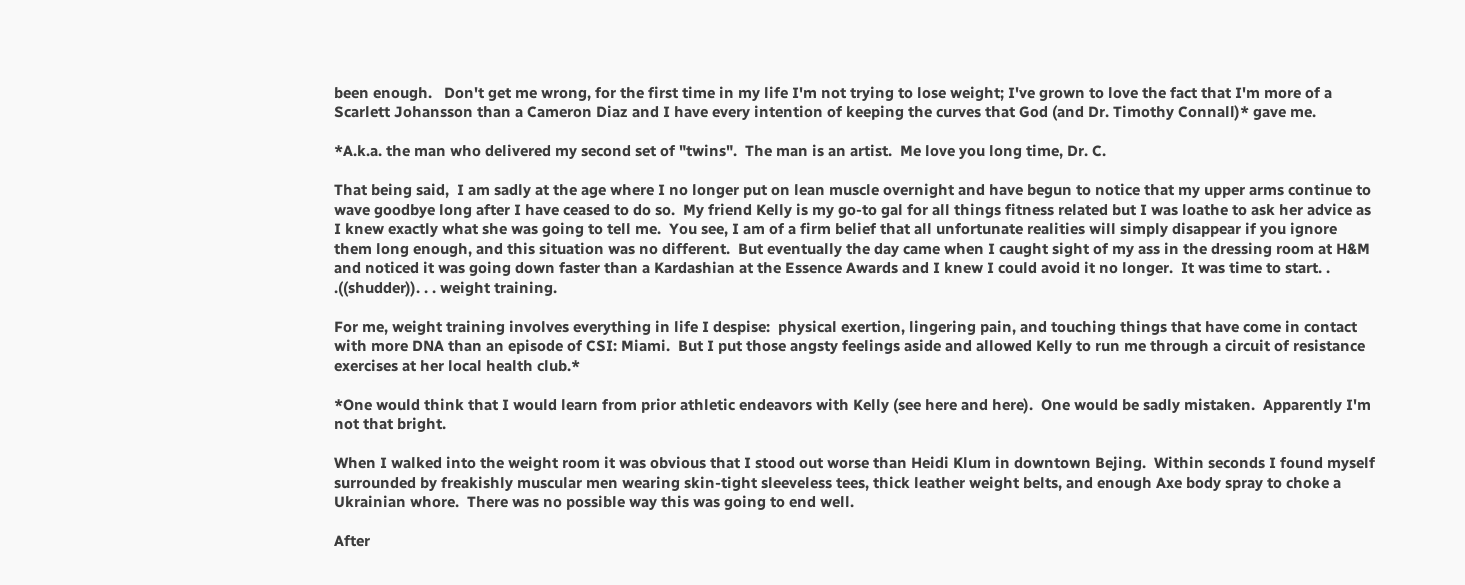been enough.   Don't get me wrong, for the first time in my life I'm not trying to lose weight; I've grown to love the fact that I'm more of a Scarlett Johansson than a Cameron Diaz and I have every intention of keeping the curves that God (and Dr. Timothy Connall)* gave me.

*A.k.a. the man who delivered my second set of "twins".  The man is an artist.  Me love you long time, Dr. C.

That being said,  I am sadly at the age where I no longer put on lean muscle overnight and have begun to notice that my upper arms continue to wave goodbye long after I have ceased to do so.  My friend Kelly is my go-to gal for all things fitness related but I was loathe to ask her advice as I knew exactly what she was going to tell me.  You see, I am of a firm belief that all unfortunate realities will simply disappear if you ignore them long enough, and this situation was no different.  But eventually the day came when I caught sight of my ass in the dressing room at H&M and noticed it was going down faster than a Kardashian at the Essence Awards and I knew I could avoid it no longer.  It was time to start. . .((shudder)). . . weight training.

For me, weight training involves everything in life I despise:  physical exertion, lingering pain, and touching things that have come in contact with more DNA than an episode of CSI: Miami.  But I put those angsty feelings aside and allowed Kelly to run me through a circuit of resistance exercises at her local health club.*

*One would think that I would learn from prior athletic endeavors with Kelly (see here and here).  One would be sadly mistaken.  Apparently I'm not that bright.

When I walked into the weight room it was obvious that I stood out worse than Heidi Klum in downtown Bejing.  Within seconds I found myself surrounded by freakishly muscular men wearing skin-tight sleeveless tees, thick leather weight belts, and enough Axe body spray to choke a Ukrainian whore.  There was no possible way this was going to end well.

After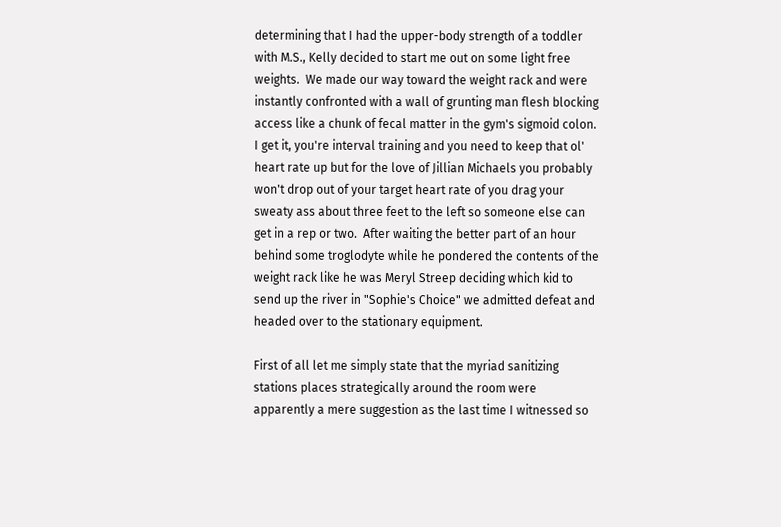determining that I had the upper-body strength of a toddler with M.S., Kelly decided to start me out on some light free weights.  We made our way toward the weight rack and were instantly confronted with a wall of grunting man flesh blocking access like a chunk of fecal matter in the gym's sigmoid colon.  I get it, you're interval training and you need to keep that ol' heart rate up but for the love of Jillian Michaels you probably won't drop out of your target heart rate of you drag your sweaty ass about three feet to the left so someone else can get in a rep or two.  After waiting the better part of an hour behind some troglodyte while he pondered the contents of the weight rack like he was Meryl Streep deciding which kid to send up the river in "Sophie's Choice" we admitted defeat and headed over to the stationary equipment.

First of all let me simply state that the myriad sanitizing stations places strategically around the room were apparently a mere suggestion as the last time I witnessed so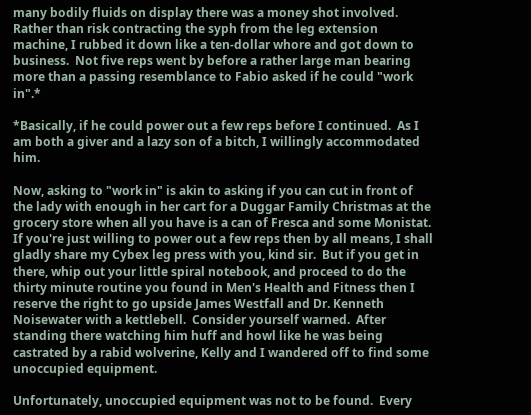many bodily fluids on display there was a money shot involved.  Rather than risk contracting the syph from the leg extension machine, I rubbed it down like a ten-dollar whore and got down to business.  Not five reps went by before a rather large man bearing more than a passing resemblance to Fabio asked if he could "work in".*

*Basically, if he could power out a few reps before I continued.  As I am both a giver and a lazy son of a bitch, I willingly accommodated him.

Now, asking to "work in" is akin to asking if you can cut in front of the lady with enough in her cart for a Duggar Family Christmas at the grocery store when all you have is a can of Fresca and some Monistat.  If you're just willing to power out a few reps then by all means, I shall gladly share my Cybex leg press with you, kind sir.  But if you get in there, whip out your little spiral notebook, and proceed to do the thirty minute routine you found in Men's Health and Fitness then I reserve the right to go upside James Westfall and Dr. Kenneth Noisewater with a kettlebell.  Consider yourself warned.  After standing there watching him huff and howl like he was being castrated by a rabid wolverine, Kelly and I wandered off to find some unoccupied equipment.

Unfortunately, unoccupied equipment was not to be found.  Every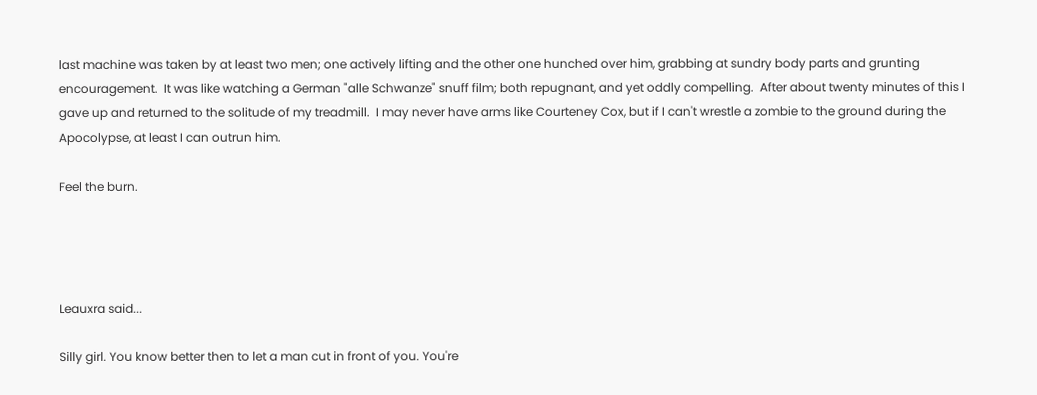last machine was taken by at least two men; one actively lifting and the other one hunched over him, grabbing at sundry body parts and grunting encouragement.  It was like watching a German "alle Schwanze" snuff film; both repugnant, and yet oddly compelling.  After about twenty minutes of this I gave up and returned to the solitude of my treadmill.  I may never have arms like Courteney Cox, but if I can't wrestle a zombie to the ground during the Apocolypse, at least I can outrun him.

Feel the burn.




Leauxra said...

Silly girl. You know better then to let a man cut in front of you. You're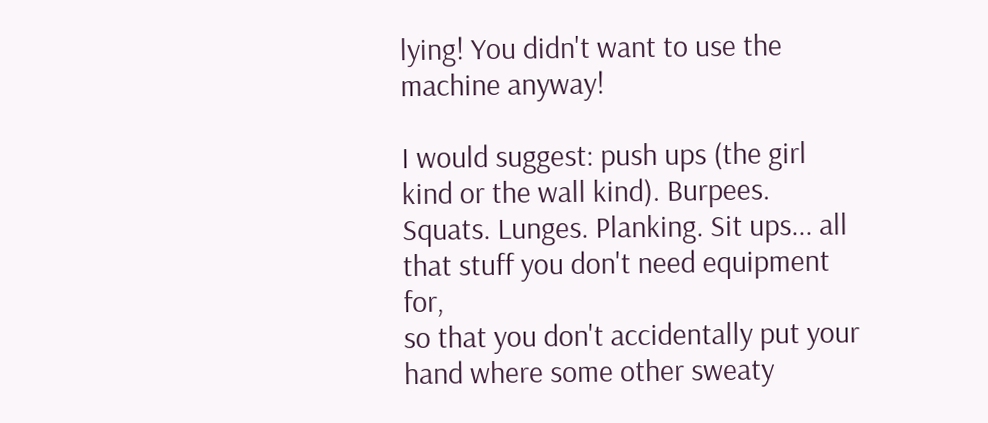lying! You didn't want to use the machine anyway!

I would suggest: push ups (the girl kind or the wall kind). Burpees. Squats. Lunges. Planking. Sit ups... all that stuff you don't need equipment for,
so that you don't accidentally put your hand where some other sweaty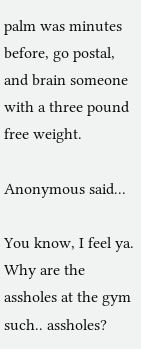palm was minutes before, go postal, and brain someone with a three pound free weight.

Anonymous said...

You know, I feel ya. Why are the assholes at the gym such.. assholes?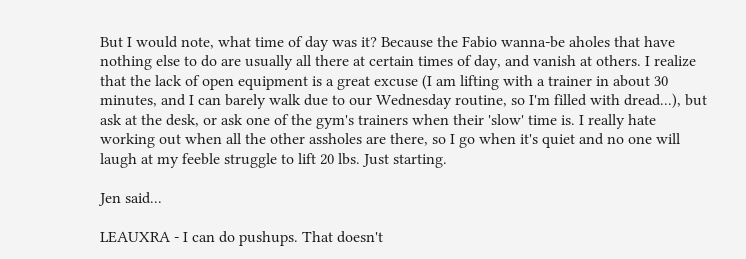But I would note, what time of day was it? Because the Fabio wanna-be aholes that have nothing else to do are usually all there at certain times of day, and vanish at others. I realize that the lack of open equipment is a great excuse (I am lifting with a trainer in about 30 minutes, and I can barely walk due to our Wednesday routine, so I'm filled with dread...), but ask at the desk, or ask one of the gym's trainers when their 'slow' time is. I really hate working out when all the other assholes are there, so I go when it's quiet and no one will laugh at my feeble struggle to lift 20 lbs. Just starting.

Jen said...

LEAUXRA - I can do pushups. That doesn't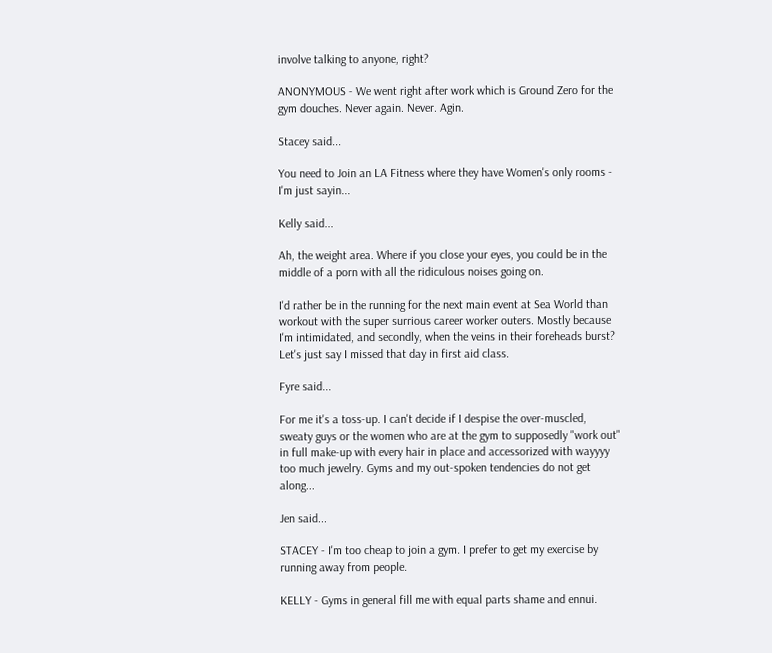involve talking to anyone, right?

ANONYMOUS - We went right after work which is Ground Zero for the gym douches. Never again. Never. Agin.

Stacey said...

You need to Join an LA Fitness where they have Women's only rooms - I'm just sayin...

Kelly said...

Ah, the weight area. Where if you close your eyes, you could be in the middle of a porn with all the ridiculous noises going on.

I'd rather be in the running for the next main event at Sea World than workout with the super surrious career worker outers. Mostly because I'm intimidated, and secondly, when the veins in their foreheads burst? Let's just say I missed that day in first aid class.

Fyre said...

For me it's a toss-up. I can't decide if I despise the over-muscled, sweaty guys or the women who are at the gym to supposedly "work out" in full make-up with every hair in place and accessorized with wayyyy too much jewelry. Gyms and my out-spoken tendencies do not get along...

Jen said...

STACEY - I'm too cheap to join a gym. I prefer to get my exercise by running away from people.

KELLY - Gyms in general fill me with equal parts shame and ennui.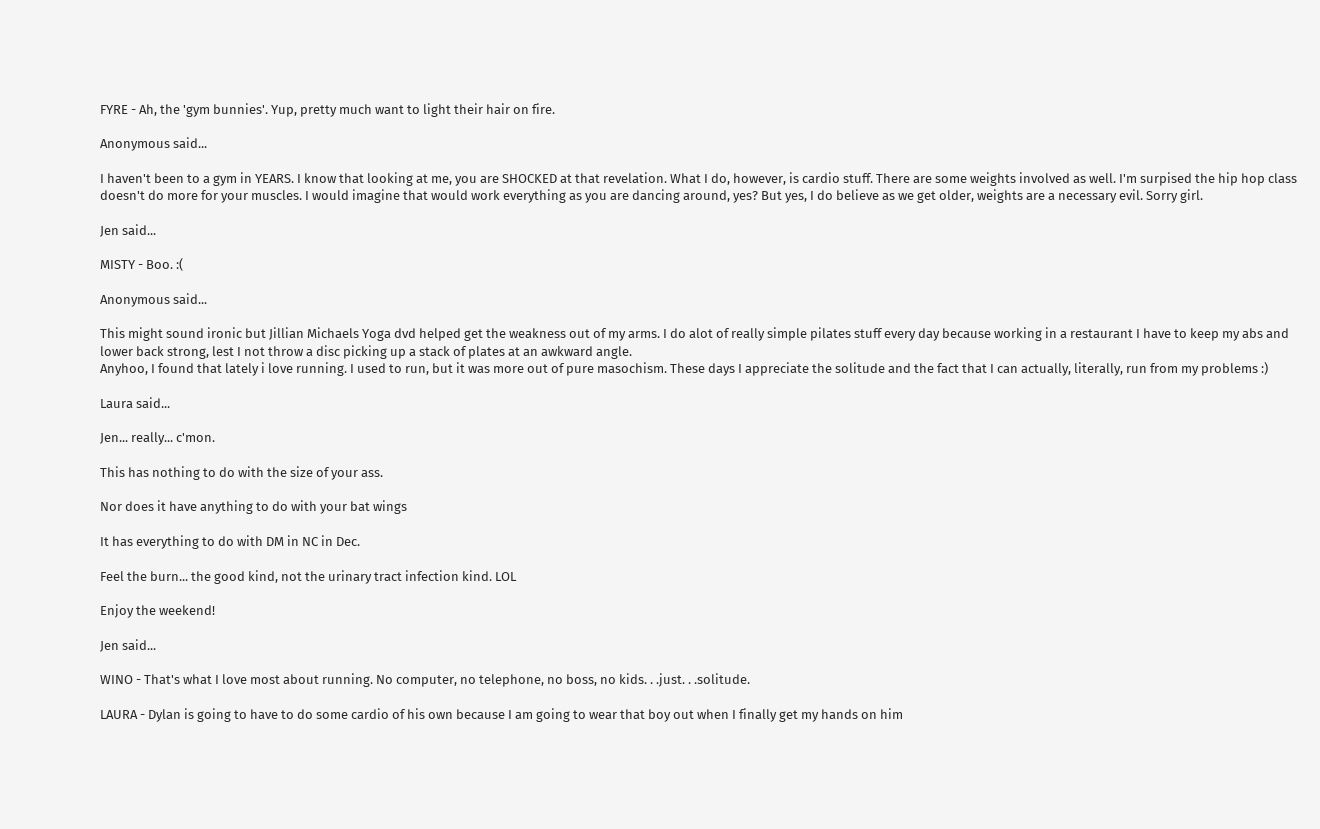FYRE - Ah, the 'gym bunnies'. Yup, pretty much want to light their hair on fire.

Anonymous said...

I haven't been to a gym in YEARS. I know that looking at me, you are SHOCKED at that revelation. What I do, however, is cardio stuff. There are some weights involved as well. I'm surpised the hip hop class doesn't do more for your muscles. I would imagine that would work everything as you are dancing around, yes? But yes, I do believe as we get older, weights are a necessary evil. Sorry girl.

Jen said...

MISTY - Boo. :(

Anonymous said...

This might sound ironic but Jillian Michaels Yoga dvd helped get the weakness out of my arms. I do alot of really simple pilates stuff every day because working in a restaurant I have to keep my abs and lower back strong, lest I not throw a disc picking up a stack of plates at an awkward angle.
Anyhoo, I found that lately i love running. I used to run, but it was more out of pure masochism. These days I appreciate the solitude and the fact that I can actually, literally, run from my problems :)

Laura said...

Jen... really... c'mon.

This has nothing to do with the size of your ass.

Nor does it have anything to do with your bat wings

It has everything to do with DM in NC in Dec.

Feel the burn... the good kind, not the urinary tract infection kind. LOL

Enjoy the weekend!

Jen said...

WINO - That's what I love most about running. No computer, no telephone, no boss, no kids. . .just. . .solitude.

LAURA - Dylan is going to have to do some cardio of his own because I am going to wear that boy out when I finally get my hands on him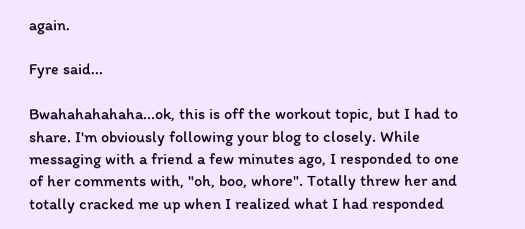again.

Fyre said...

Bwahahahahaha...ok, this is off the workout topic, but I had to share. I'm obviously following your blog to closely. While messaging with a friend a few minutes ago, I responded to one of her comments with, "oh, boo, whore". Totally threw her and totally cracked me up when I realized what I had responded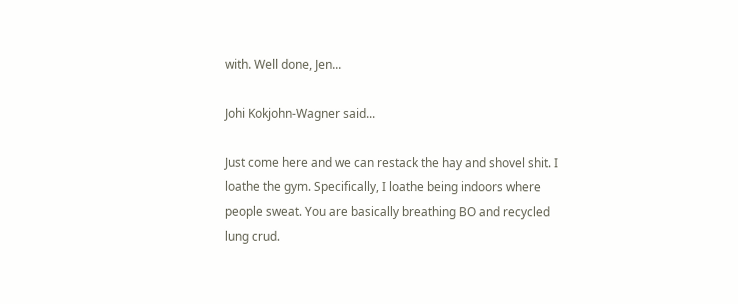with. Well done, Jen...

Johi Kokjohn-Wagner said...

Just come here and we can restack the hay and shovel shit. I loathe the gym. Specifically, I loathe being indoors where people sweat. You are basically breathing BO and recycled lung crud.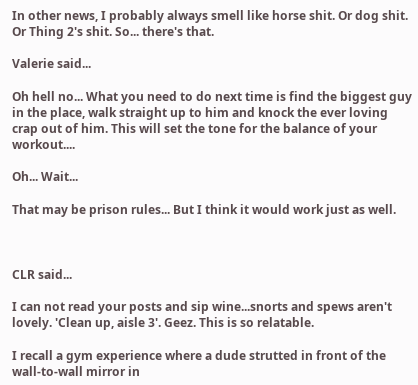In other news, I probably always smell like horse shit. Or dog shit. Or Thing 2's shit. So... there's that.

Valerie said...

Oh hell no... What you need to do next time is find the biggest guy in the place, walk straight up to him and knock the ever loving crap out of him. This will set the tone for the balance of your workout....

Oh... Wait...

That may be prison rules... But I think it would work just as well.



CLR said...

I can not read your posts and sip wine...snorts and spews aren't lovely. 'Clean up, aisle 3'. Geez. This is so relatable.

I recall a gym experience where a dude strutted in front of the wall-to-wall mirror in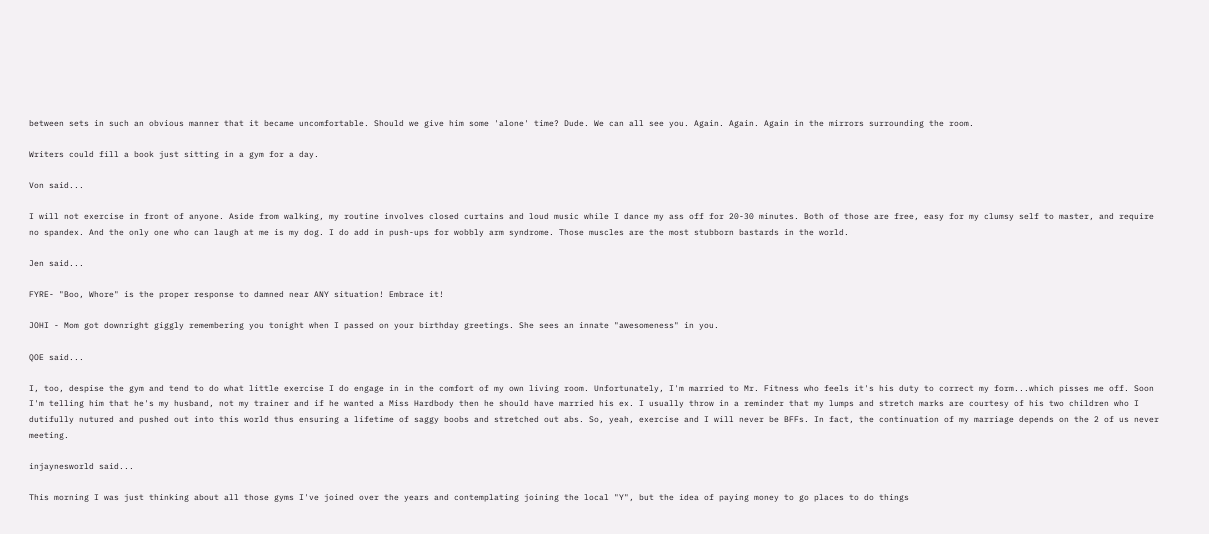between sets in such an obvious manner that it became uncomfortable. Should we give him some 'alone' time? Dude. We can all see you. Again. Again. Again in the mirrors surrounding the room.

Writers could fill a book just sitting in a gym for a day.

Von said...

I will not exercise in front of anyone. Aside from walking, my routine involves closed curtains and loud music while I dance my ass off for 20-30 minutes. Both of those are free, easy for my clumsy self to master, and require no spandex. And the only one who can laugh at me is my dog. I do add in push-ups for wobbly arm syndrome. Those muscles are the most stubborn bastards in the world.

Jen said...

FYRE- "Boo, Whore" is the proper response to damned near ANY situation! Embrace it!

JOHI - Mom got downright giggly remembering you tonight when I passed on your birthday greetings. She sees an innate "awesomeness" in you.

QOE said...

I, too, despise the gym and tend to do what little exercise I do engage in in the comfort of my own living room. Unfortunately, I'm married to Mr. Fitness who feels it's his duty to correct my form...which pisses me off. Soon I'm telling him that he's my husband, not my trainer and if he wanted a Miss Hardbody then he should have married his ex. I usually throw in a reminder that my lumps and stretch marks are courtesy of his two children who I dutifully nutured and pushed out into this world thus ensuring a lifetime of saggy boobs and stretched out abs. So, yeah, exercise and I will never be BFFs. In fact, the continuation of my marriage depends on the 2 of us never meeting.

injaynesworld said...

This morning I was just thinking about all those gyms I've joined over the years and contemplating joining the local "Y", but the idea of paying money to go places to do things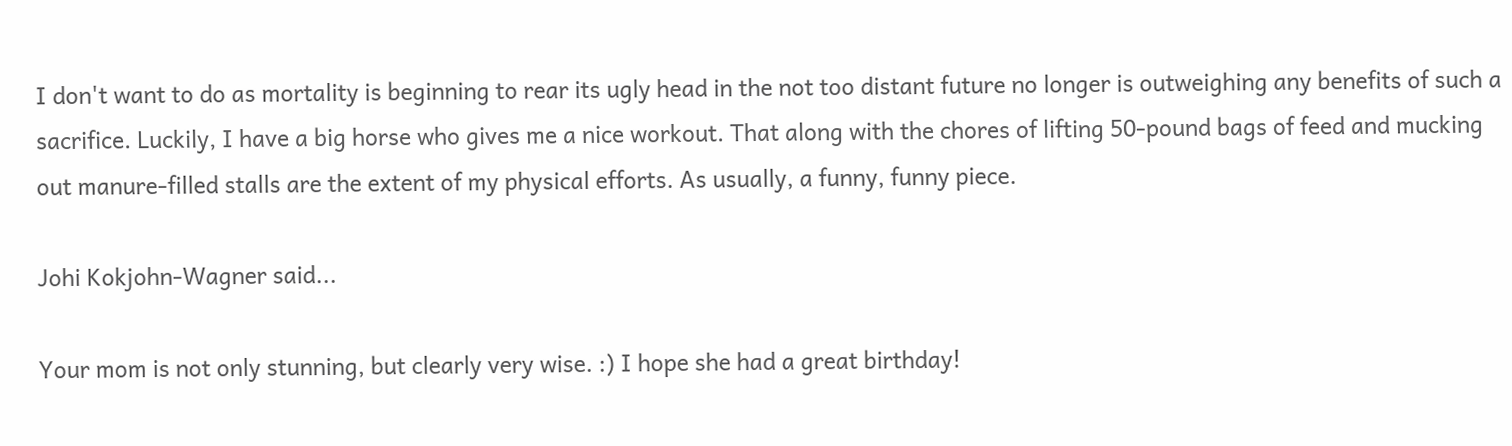I don't want to do as mortality is beginning to rear its ugly head in the not too distant future no longer is outweighing any benefits of such a sacrifice. Luckily, I have a big horse who gives me a nice workout. That along with the chores of lifting 50-pound bags of feed and mucking out manure-filled stalls are the extent of my physical efforts. As usually, a funny, funny piece.

Johi Kokjohn-Wagner said...

Your mom is not only stunning, but clearly very wise. :) I hope she had a great birthday!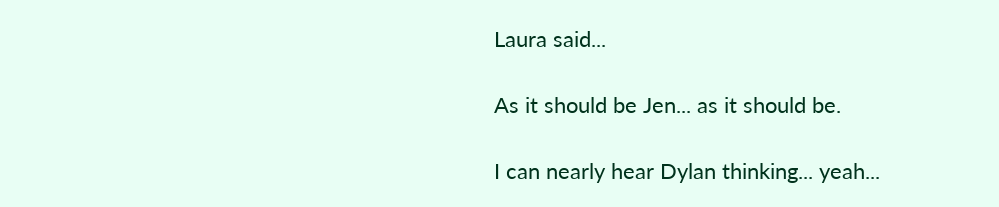Laura said...

As it should be Jen... as it should be.

I can nearly hear Dylan thinking... yeah...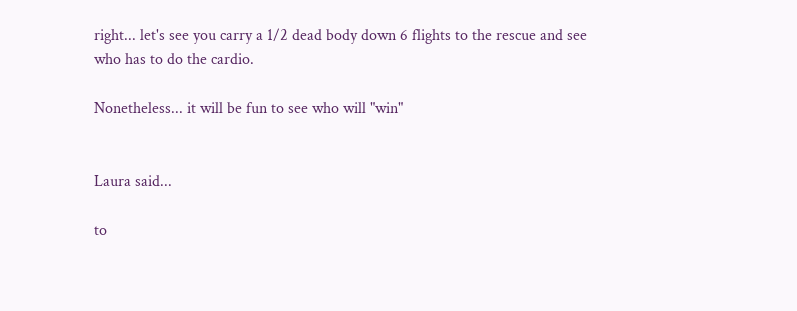right... let's see you carry a 1/2 dead body down 6 flights to the rescue and see who has to do the cardio.

Nonetheless... it will be fun to see who will "win"


Laura said...

to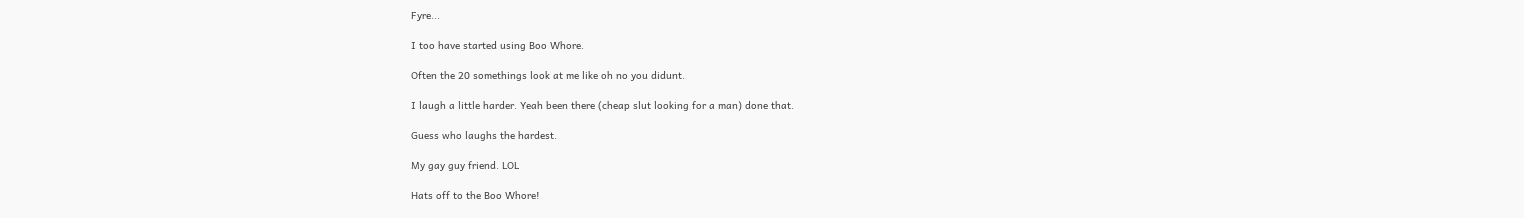Fyre...

I too have started using Boo Whore.

Often the 20 somethings look at me like oh no you didunt.

I laugh a little harder. Yeah been there (cheap slut looking for a man) done that.

Guess who laughs the hardest.

My gay guy friend. LOL

Hats off to the Boo Whore!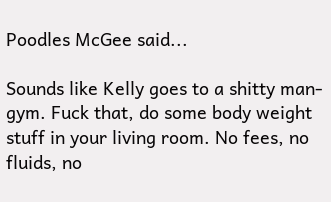Poodles McGee said...

Sounds like Kelly goes to a shitty man-gym. Fuck that, do some body weight stuff in your living room. No fees, no fluids, no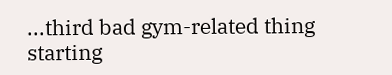...third bad gym-related thing starting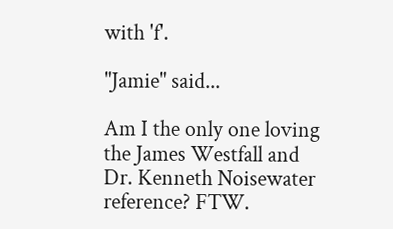with 'f'.

"Jamie" said...

Am I the only one loving the James Westfall and Dr. Kenneth Noisewater reference? FTW.